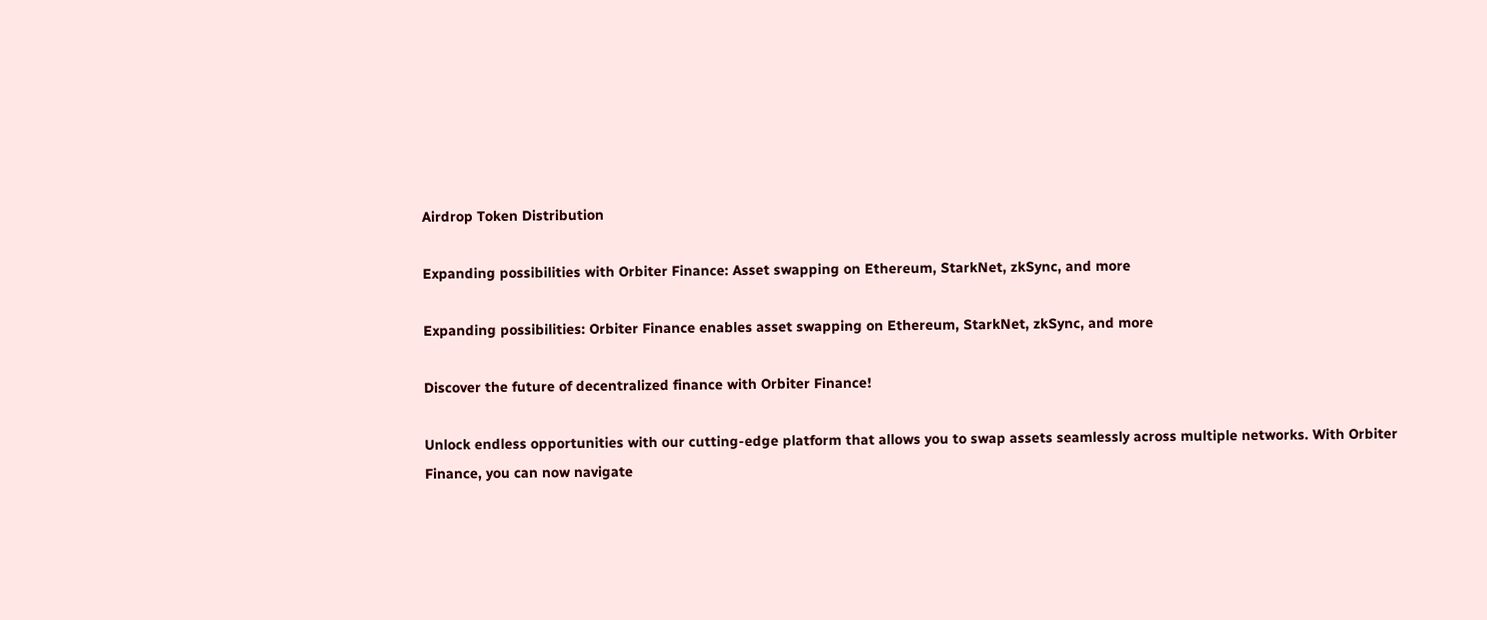Airdrop Token Distribution

Expanding possibilities with Orbiter Finance: Asset swapping on Ethereum, StarkNet, zkSync, and more

Expanding possibilities: Orbiter Finance enables asset swapping on Ethereum, StarkNet, zkSync, and more

Discover the future of decentralized finance with Orbiter Finance!

Unlock endless opportunities with our cutting-edge platform that allows you to swap assets seamlessly across multiple networks. With Orbiter Finance, you can now navigate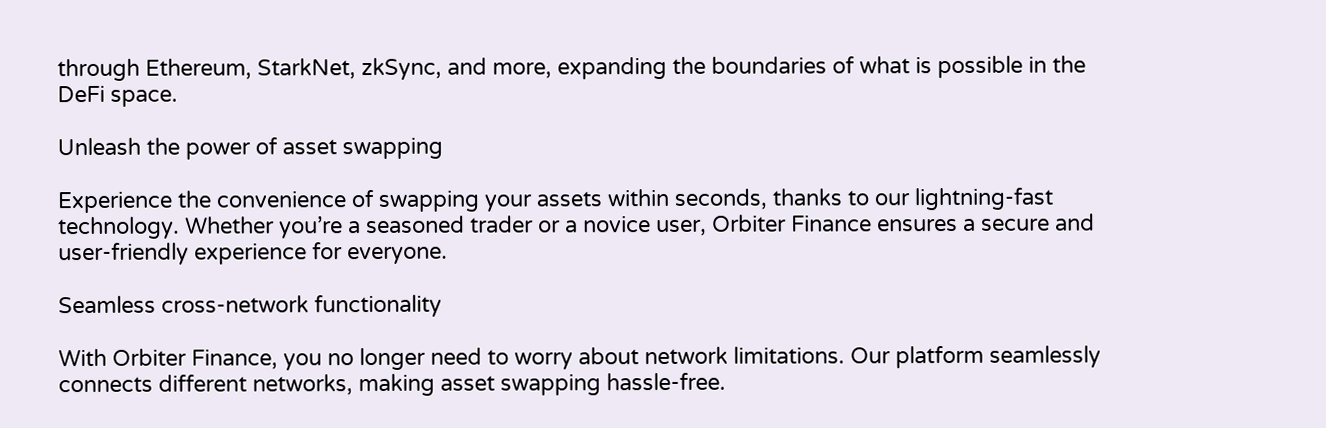through Ethereum, StarkNet, zkSync, and more, expanding the boundaries of what is possible in the DeFi space.

Unleash the power of asset swapping

Experience the convenience of swapping your assets within seconds, thanks to our lightning-fast technology. Whether you’re a seasoned trader or a novice user, Orbiter Finance ensures a secure and user-friendly experience for everyone.

Seamless cross-network functionality

With Orbiter Finance, you no longer need to worry about network limitations. Our platform seamlessly connects different networks, making asset swapping hassle-free.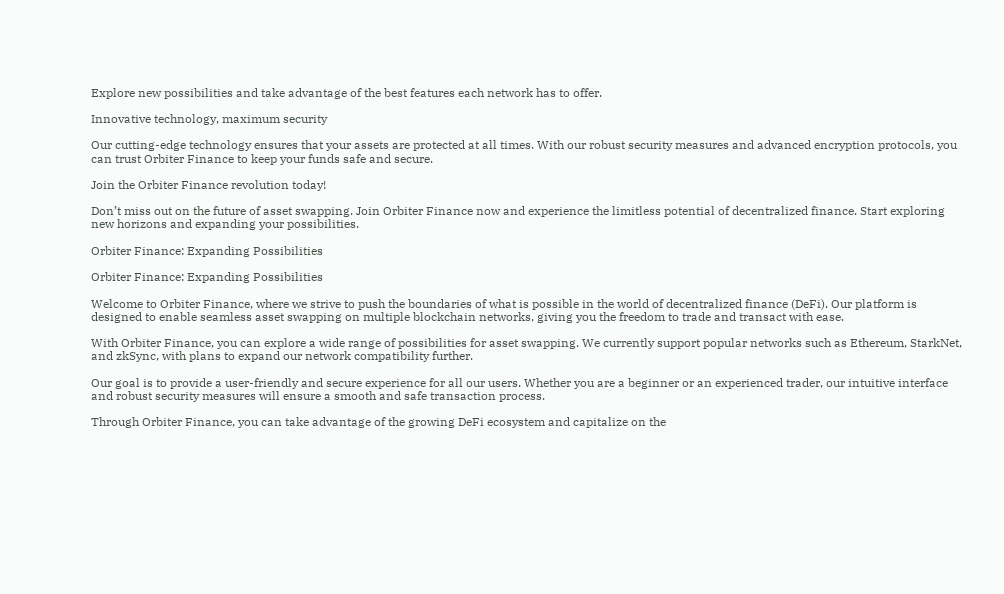Explore new possibilities and take advantage of the best features each network has to offer.

Innovative technology, maximum security

Our cutting-edge technology ensures that your assets are protected at all times. With our robust security measures and advanced encryption protocols, you can trust Orbiter Finance to keep your funds safe and secure.

Join the Orbiter Finance revolution today!

Don’t miss out on the future of asset swapping. Join Orbiter Finance now and experience the limitless potential of decentralized finance. Start exploring new horizons and expanding your possibilities.

Orbiter Finance: Expanding Possibilities

Orbiter Finance: Expanding Possibilities

Welcome to Orbiter Finance, where we strive to push the boundaries of what is possible in the world of decentralized finance (DeFi). Our platform is designed to enable seamless asset swapping on multiple blockchain networks, giving you the freedom to trade and transact with ease.

With Orbiter Finance, you can explore a wide range of possibilities for asset swapping. We currently support popular networks such as Ethereum, StarkNet, and zkSync, with plans to expand our network compatibility further.

Our goal is to provide a user-friendly and secure experience for all our users. Whether you are a beginner or an experienced trader, our intuitive interface and robust security measures will ensure a smooth and safe transaction process.

Through Orbiter Finance, you can take advantage of the growing DeFi ecosystem and capitalize on the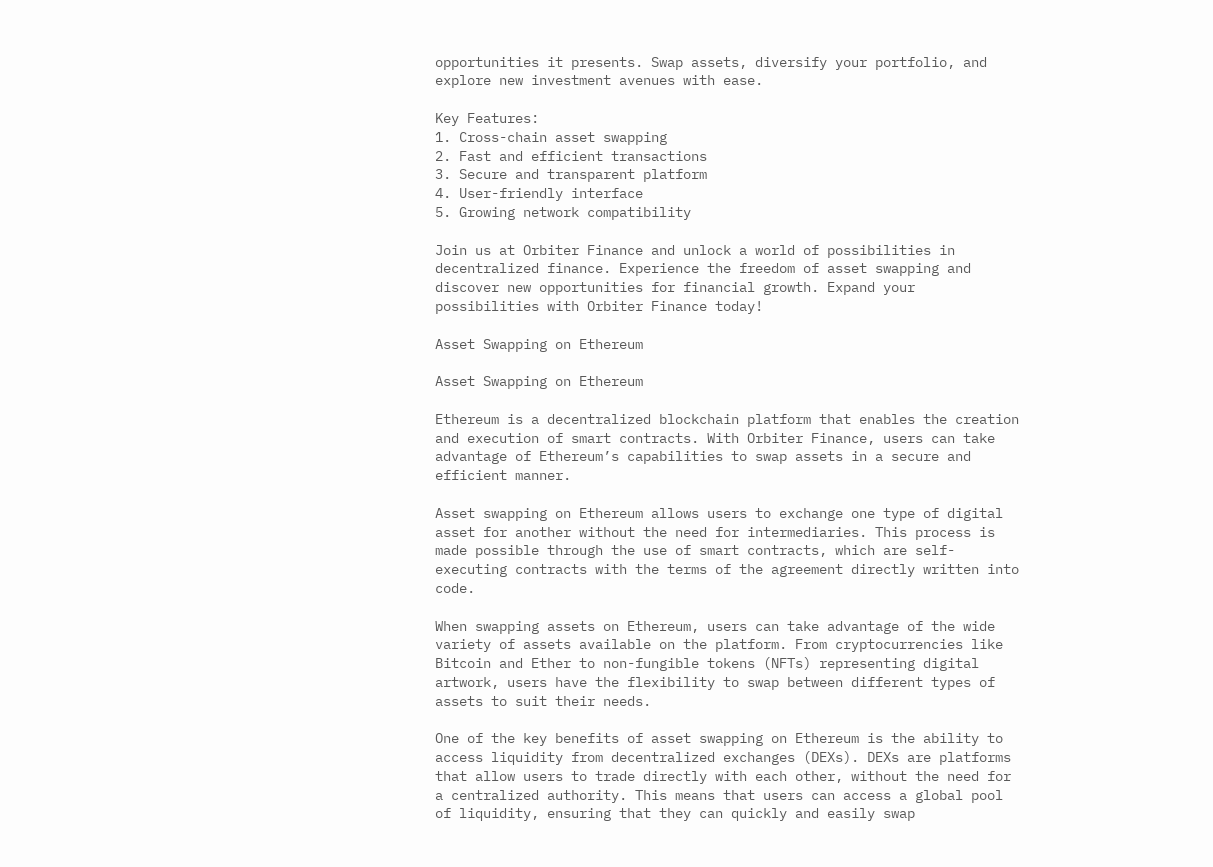opportunities it presents. Swap assets, diversify your portfolio, and explore new investment avenues with ease.

Key Features:
1. Cross-chain asset swapping
2. Fast and efficient transactions
3. Secure and transparent platform
4. User-friendly interface
5. Growing network compatibility

Join us at Orbiter Finance and unlock a world of possibilities in decentralized finance. Experience the freedom of asset swapping and discover new opportunities for financial growth. Expand your possibilities with Orbiter Finance today!

Asset Swapping on Ethereum

Asset Swapping on Ethereum

Ethereum is a decentralized blockchain platform that enables the creation and execution of smart contracts. With Orbiter Finance, users can take advantage of Ethereum’s capabilities to swap assets in a secure and efficient manner.

Asset swapping on Ethereum allows users to exchange one type of digital asset for another without the need for intermediaries. This process is made possible through the use of smart contracts, which are self-executing contracts with the terms of the agreement directly written into code.

When swapping assets on Ethereum, users can take advantage of the wide variety of assets available on the platform. From cryptocurrencies like Bitcoin and Ether to non-fungible tokens (NFTs) representing digital artwork, users have the flexibility to swap between different types of assets to suit their needs.

One of the key benefits of asset swapping on Ethereum is the ability to access liquidity from decentralized exchanges (DEXs). DEXs are platforms that allow users to trade directly with each other, without the need for a centralized authority. This means that users can access a global pool of liquidity, ensuring that they can quickly and easily swap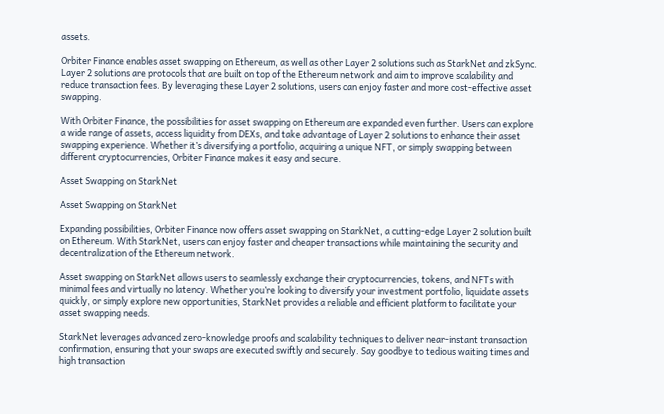assets.

Orbiter Finance enables asset swapping on Ethereum, as well as other Layer 2 solutions such as StarkNet and zkSync. Layer 2 solutions are protocols that are built on top of the Ethereum network and aim to improve scalability and reduce transaction fees. By leveraging these Layer 2 solutions, users can enjoy faster and more cost-effective asset swapping.

With Orbiter Finance, the possibilities for asset swapping on Ethereum are expanded even further. Users can explore a wide range of assets, access liquidity from DEXs, and take advantage of Layer 2 solutions to enhance their asset swapping experience. Whether it’s diversifying a portfolio, acquiring a unique NFT, or simply swapping between different cryptocurrencies, Orbiter Finance makes it easy and secure.

Asset Swapping on StarkNet

Asset Swapping on StarkNet

Expanding possibilities, Orbiter Finance now offers asset swapping on StarkNet, a cutting-edge Layer 2 solution built on Ethereum. With StarkNet, users can enjoy faster and cheaper transactions while maintaining the security and decentralization of the Ethereum network.

Asset swapping on StarkNet allows users to seamlessly exchange their cryptocurrencies, tokens, and NFTs with minimal fees and virtually no latency. Whether you’re looking to diversify your investment portfolio, liquidate assets quickly, or simply explore new opportunities, StarkNet provides a reliable and efficient platform to facilitate your asset swapping needs.

StarkNet leverages advanced zero-knowledge proofs and scalability techniques to deliver near-instant transaction confirmation, ensuring that your swaps are executed swiftly and securely. Say goodbye to tedious waiting times and high transaction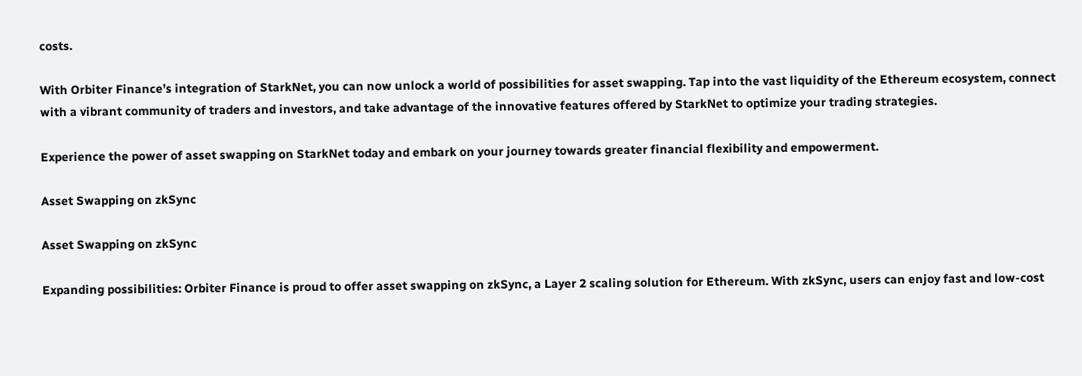costs.

With Orbiter Finance’s integration of StarkNet, you can now unlock a world of possibilities for asset swapping. Tap into the vast liquidity of the Ethereum ecosystem, connect with a vibrant community of traders and investors, and take advantage of the innovative features offered by StarkNet to optimize your trading strategies.

Experience the power of asset swapping on StarkNet today and embark on your journey towards greater financial flexibility and empowerment.

Asset Swapping on zkSync

Asset Swapping on zkSync

Expanding possibilities: Orbiter Finance is proud to offer asset swapping on zkSync, a Layer 2 scaling solution for Ethereum. With zkSync, users can enjoy fast and low-cost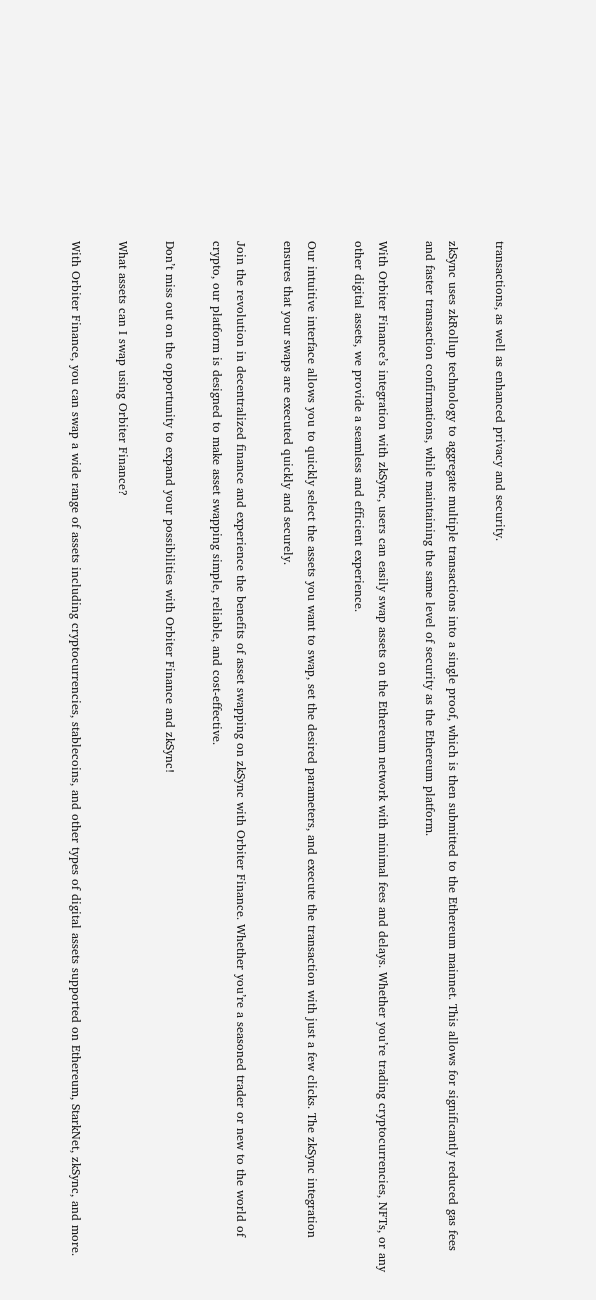transactions, as well as enhanced privacy and security.

zkSync uses zkRollup technology to aggregate multiple transactions into a single proof, which is then submitted to the Ethereum mainnet. This allows for significantly reduced gas fees and faster transaction confirmations, while maintaining the same level of security as the Ethereum platform.

With Orbiter Finance’s integration with zkSync, users can easily swap assets on the Ethereum network with minimal fees and delays. Whether you’re trading cryptocurrencies, NFTs, or any other digital assets, we provide a seamless and efficient experience.

Our intuitive interface allows you to quickly select the assets you want to swap, set the desired parameters, and execute the transaction with just a few clicks. The zkSync integration ensures that your swaps are executed quickly and securely.

Join the revolution in decentralized finance and experience the benefits of asset swapping on zkSync with Orbiter Finance. Whether you’re a seasoned trader or new to the world of crypto, our platform is designed to make asset swapping simple, reliable, and cost-effective.

Don’t miss out on the opportunity to expand your possibilities with Orbiter Finance and zkSync!

What assets can I swap using Orbiter Finance?

With Orbiter Finance, you can swap a wide range of assets including cryptocurrencies, stablecoins, and other types of digital assets supported on Ethereum, StarkNet, zkSync, and more.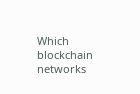Which blockchain networks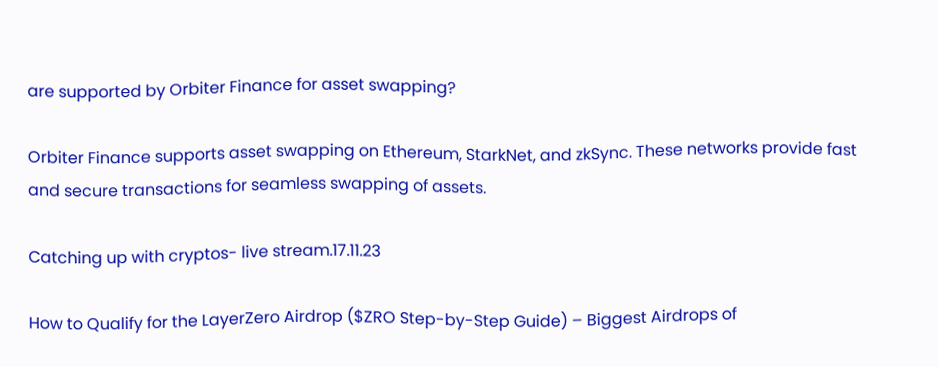are supported by Orbiter Finance for asset swapping?

Orbiter Finance supports asset swapping on Ethereum, StarkNet, and zkSync. These networks provide fast and secure transactions for seamless swapping of assets.

Catching up with cryptos- live stream.17.11.23

How to Qualify for the LayerZero Airdrop ($ZRO Step-by-Step Guide) – Biggest Airdrops of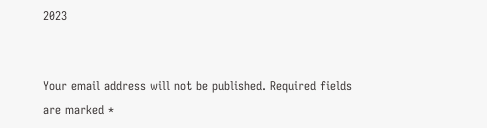2023


Your email address will not be published. Required fields are marked *